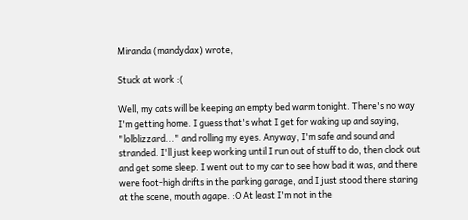Miranda (mandydax) wrote,

Stuck at work :(

Well, my cats will be keeping an empty bed warm tonight. There's no way I'm getting home. I guess that's what I get for waking up and saying, "lolblizzard..." and rolling my eyes. Anyway, I'm safe and sound and stranded. I'll just keep working until I run out of stuff to do, then clock out and get some sleep. I went out to my car to see how bad it was, and there were foot-high drifts in the parking garage, and I just stood there staring at the scene, mouth agape. :O At least I'm not in the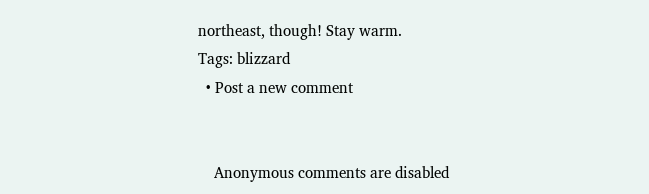northeast, though! Stay warm.
Tags: blizzard
  • Post a new comment


    Anonymous comments are disabled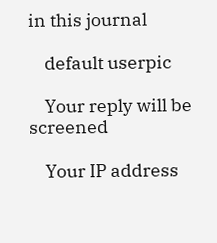in this journal

    default userpic

    Your reply will be screened

    Your IP address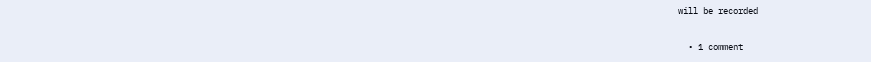will be recorded

  • 1 comment